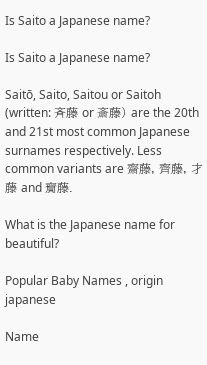Is Saito a Japanese name?

Is Saito a Japanese name?

Saitō, Saito, Saitou or Saitoh (written: 斉藤 or 斎藤) are the 20th and 21st most common Japanese surnames respectively. Less common variants are 齋藤, 齊藤, 才藤 and 齎藤.

What is the Japanese name for beautiful?

Popular Baby Names , origin japanese

Name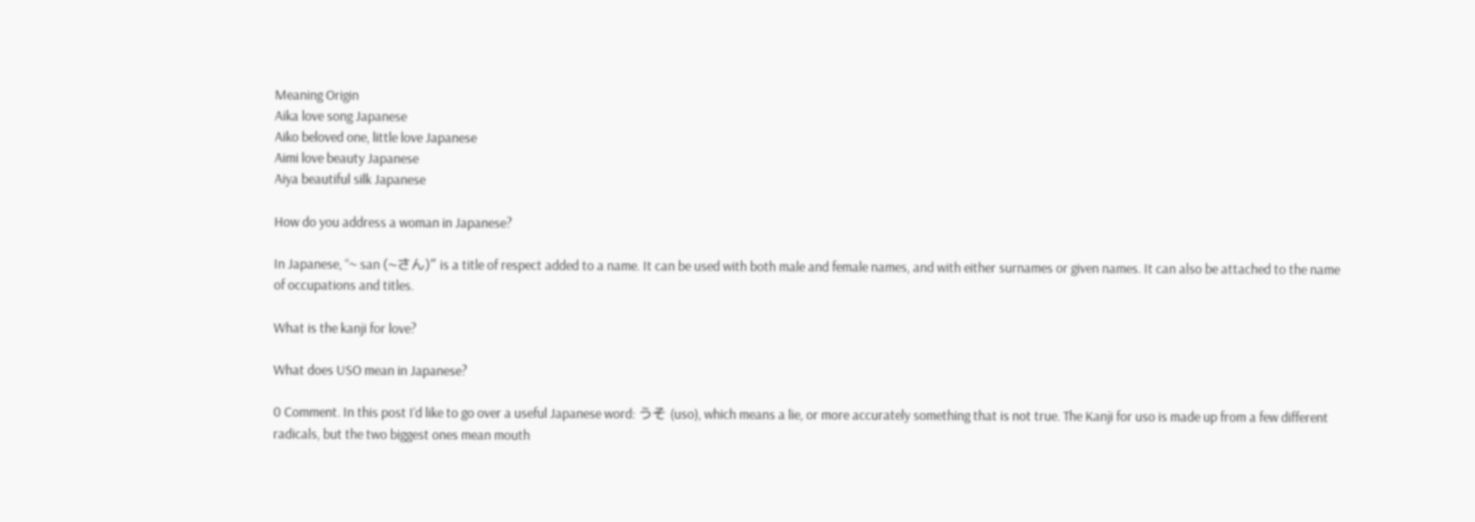Meaning Origin
Aika love song Japanese
Aiko beloved one, little love Japanese
Aimi love beauty Japanese
Aiya beautiful silk Japanese

How do you address a woman in Japanese?

In Japanese, “~ san (~さん)” is a title of respect added to a name. It can be used with both male and female names, and with either surnames or given names. It can also be attached to the name of occupations and titles.

What is the kanji for love?

What does USO mean in Japanese?

0 Comment. In this post I’d like to go over a useful Japanese word: うそ (uso), which means a lie, or more accurately something that is not true. The Kanji for uso is made up from a few different radicals, but the two biggest ones mean mouth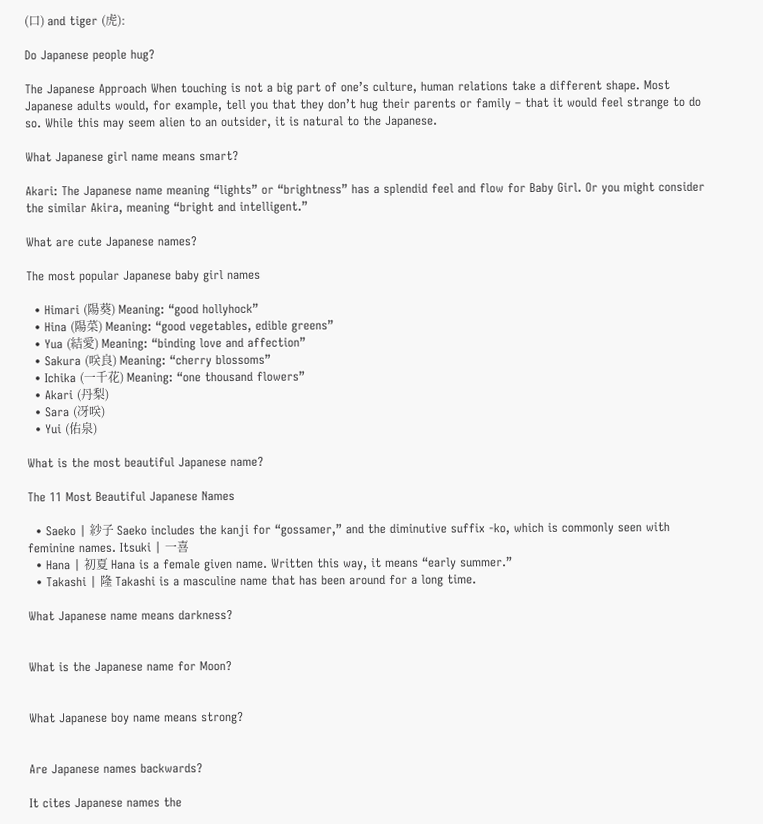(口) and tiger (虎):

Do Japanese people hug?

The Japanese Approach When touching is not a big part of one’s culture, human relations take a different shape. Most Japanese adults would, for example, tell you that they don’t hug their parents or family – that it would feel strange to do so. While this may seem alien to an outsider, it is natural to the Japanese.

What Japanese girl name means smart?

Akari: The Japanese name meaning “lights” or “brightness” has a splendid feel and flow for Baby Girl. Or you might consider the similar Akira, meaning “bright and intelligent.”

What are cute Japanese names?

The most popular Japanese baby girl names

  • Himari (陽葵) Meaning: “good hollyhock”
  • Hina (陽菜) Meaning: “good vegetables, edible greens”
  • Yua (結愛) Meaning: “binding love and affection”
  • Sakura (咲良) Meaning: “cherry blossoms”
  • Ichika (一千花) Meaning: “one thousand flowers”
  • Akari (丹梨)
  • Sara (冴咲)
  • Yui (佑泉)

What is the most beautiful Japanese name?

The 11 Most Beautiful Japanese Names

  • Saeko | 紗子 Saeko includes the kanji for “gossamer,” and the diminutive suffix -ko, which is commonly seen with feminine names. Itsuki | 一喜
  • Hana | 初夏 Hana is a female given name. Written this way, it means “early summer.”
  • Takashi | 隆 Takashi is a masculine name that has been around for a long time.

What Japanese name means darkness?


What is the Japanese name for Moon?


What Japanese boy name means strong?


Are Japanese names backwards?

It cites Japanese names the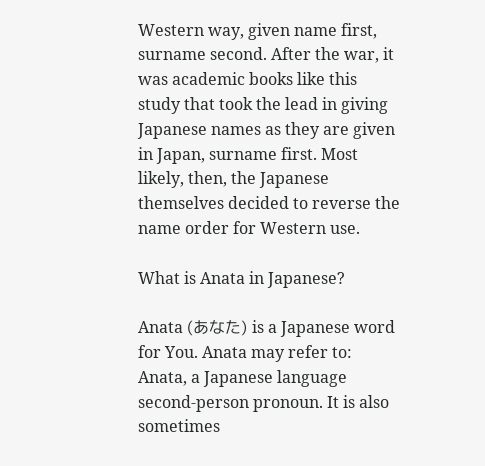Western way, given name first, surname second. After the war, it was academic books like this study that took the lead in giving Japanese names as they are given in Japan, surname first. Most likely, then, the Japanese themselves decided to reverse the name order for Western use.

What is Anata in Japanese?

Anata (あなた) is a Japanese word for You. Anata may refer to: Anata, a Japanese language second-person pronoun. It is also sometimes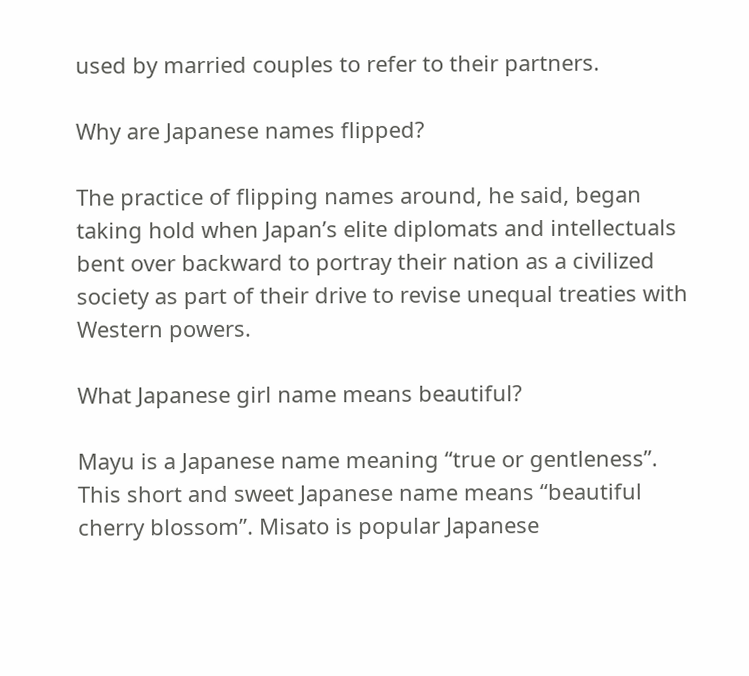used by married couples to refer to their partners.

Why are Japanese names flipped?

The practice of flipping names around, he said, began taking hold when Japan’s elite diplomats and intellectuals bent over backward to portray their nation as a civilized society as part of their drive to revise unequal treaties with Western powers.

What Japanese girl name means beautiful?

Mayu is a Japanese name meaning “true or gentleness”. This short and sweet Japanese name means “beautiful cherry blossom”. Misato is popular Japanese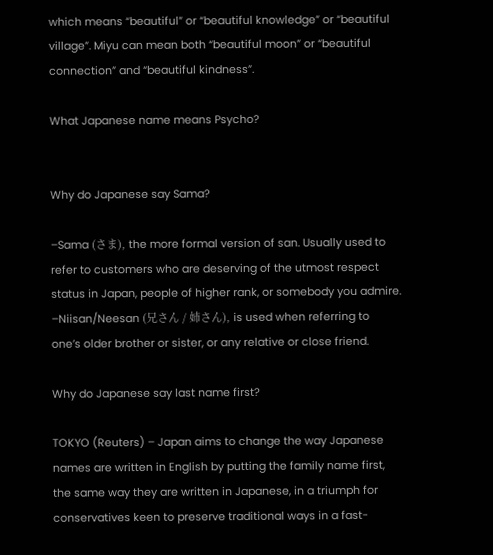which means “beautiful” or “beautiful knowledge” or “beautiful village”. Miyu can mean both “beautiful moon” or “beautiful connection” and “beautiful kindness”.

What Japanese name means Psycho?


Why do Japanese say Sama?

–Sama (さま), the more formal version of san. Usually used to refer to customers who are deserving of the utmost respect status in Japan, people of higher rank, or somebody you admire. –Niisan/Neesan (兄さん / 姉さん), is used when referring to one’s older brother or sister, or any relative or close friend.

Why do Japanese say last name first?

TOKYO (Reuters) – Japan aims to change the way Japanese names are written in English by putting the family name first, the same way they are written in Japanese, in a triumph for conservatives keen to preserve traditional ways in a fast-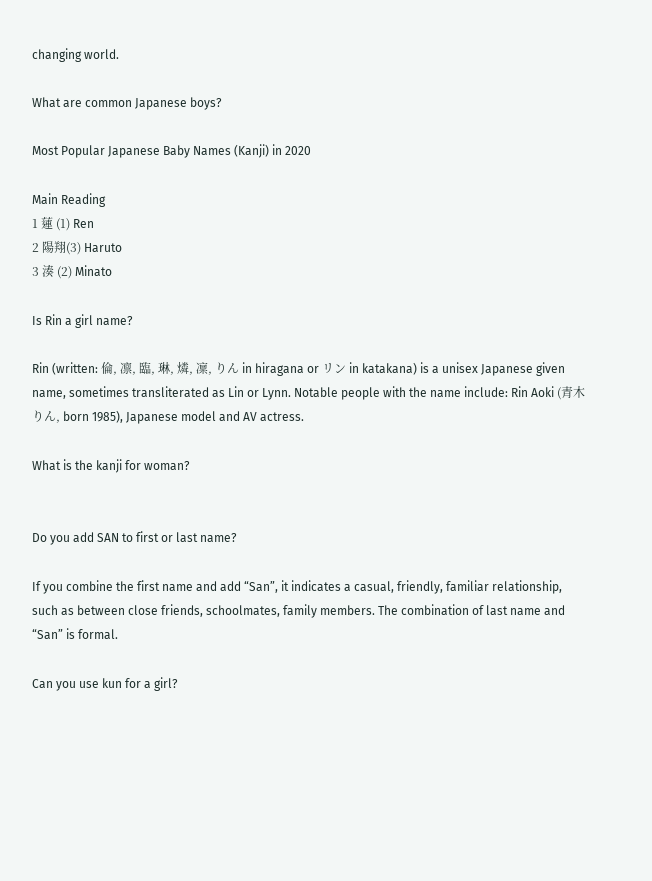changing world.

What are common Japanese boys?

Most Popular Japanese Baby Names (Kanji) in 2020

Main Reading
1 蓮 (1) Ren
2 陽翔(3) Haruto
3 湊 (2) Minato

Is Rin a girl name?

Rin (written: 倫, 凛, 臨, 琳, 燐, 凜, りん in hiragana or リン in katakana) is a unisex Japanese given name, sometimes transliterated as Lin or Lynn. Notable people with the name include: Rin Aoki (青木 りん, born 1985), Japanese model and AV actress.

What is the kanji for woman?


Do you add SAN to first or last name?

If you combine the first name and add “San”, it indicates a casual, friendly, familiar relationship, such as between close friends, schoolmates, family members. The combination of last name and “San” is formal.

Can you use kun for a girl?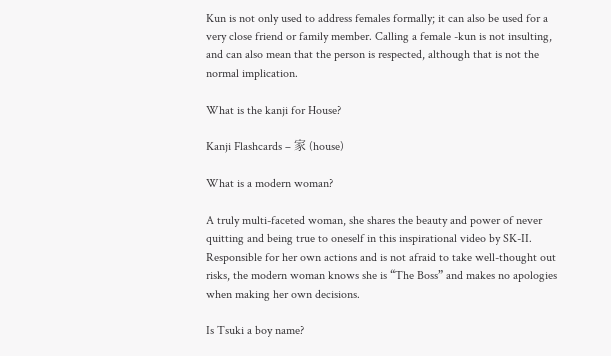Kun is not only used to address females formally; it can also be used for a very close friend or family member. Calling a female -kun is not insulting, and can also mean that the person is respected, although that is not the normal implication.

What is the kanji for House?

Kanji Flashcards – 家 (house)

What is a modern woman?

A truly multi-faceted woman, she shares the beauty and power of never quitting and being true to oneself in this inspirational video by SK-II. Responsible for her own actions and is not afraid to take well-thought out risks, the modern woman knows she is “The Boss” and makes no apologies when making her own decisions.

Is Tsuki a boy name?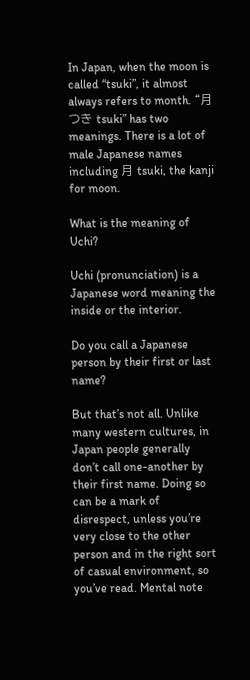In Japan, when the moon is called “tsuki”, it almost always refers to month. “月 つき tsuki” has two meanings. There is a lot of male Japanese names including 月 tsuki, the kanji for moon.

What is the meaning of Uchi?

Uchi (pronunciation) is a Japanese word meaning the inside or the interior.

Do you call a Japanese person by their first or last name?

But that’s not all. Unlike many western cultures, in Japan people generally don’t call one-another by their first name. Doing so can be a mark of disrespect, unless you’re very close to the other person and in the right sort of casual environment, so you’ve read. Mental note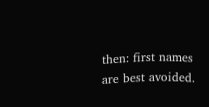then: first names are best avoided.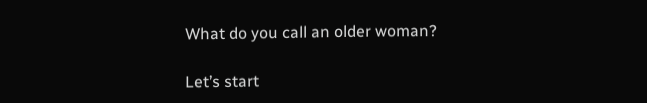What do you call an older woman?

Let’s start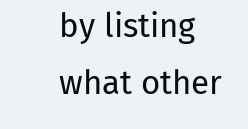by listing what other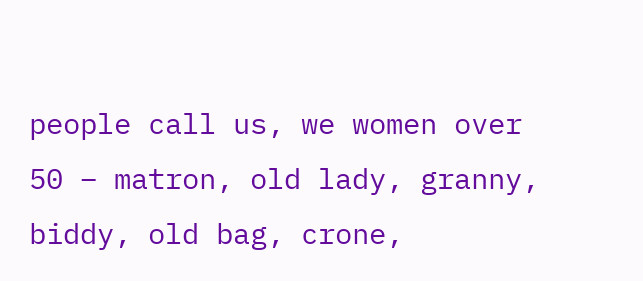people call us, we women over 50 – matron, old lady, granny, biddy, old bag, crone,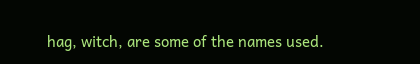hag, witch, are some of the names used.